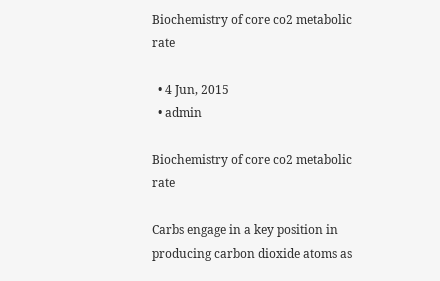Biochemistry of core co2 metabolic rate

  • 4 Jun, 2015
  • admin

Biochemistry of core co2 metabolic rate

Carbs engage in a key position in producing carbon dioxide atoms as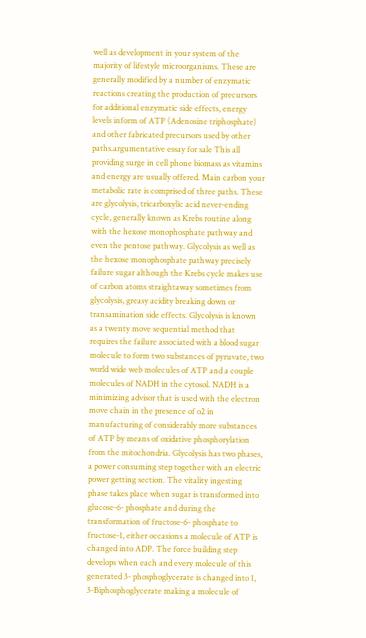well as development in your system of the majority of lifestyle microorganisms. These are generally modified by a number of enzymatic reactions creating the production of precursors for additional enzymatic side effects, energy levels inform of ATP (Adenosine triphosphate) and other fabricated precursors used by other paths.argumentative essay for sale This all providing surge in cell phone biomass as vitamins and energy are usually offered. Main carbon your metabolic rate is comprised of three paths. These are glycolysis, tricarboxylic acid never-ending cycle, generally known as Krebs routine along with the hexose monophosphate pathway and even the pentose pathway. Glycolysis as well as the hexose monophosphate pathway precisely failure sugar although the Krebs cycle makes use of carbon atoms straightaway sometimes from glycolysis, greasy acidity breaking down or transamination side effects. Glycolysis is known as a twenty move sequential method that requires the failure associated with a blood sugar molecule to form two substances of pyruvate, two world wide web molecules of ATP and a couple molecules of NADH in the cytosol. NADH is a minimizing advisor that is used with the electron move chain in the presence of o2 in manufacturing of considerably more substances of ATP by means of oxidative phosphorylation from the mitochondria. Glycolysis has two phases, a power consuming step together with an electric power getting section. The vitality ingesting phase takes place when sugar is transformed into glucose-6- phosphate and during the transformation of fructose-6- phosphate to fructose-1, either occasions a molecule of ATP is changed into ADP. The force building step develops when each and every molecule of this generated 3- phosphoglycerate is changed into 1, 3-Biphosphoglycerate making a molecule of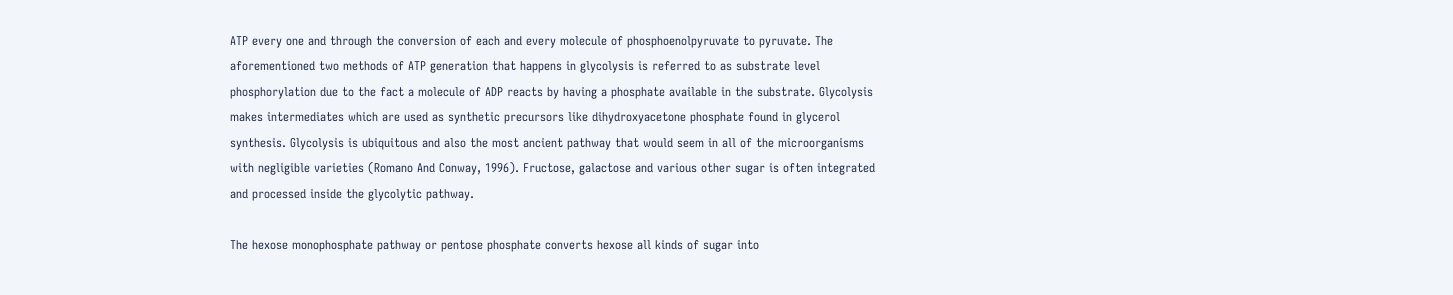ATP every one and through the conversion of each and every molecule of phosphoenolpyruvate to pyruvate. The aforementioned two methods of ATP generation that happens in glycolysis is referred to as substrate level phosphorylation due to the fact a molecule of ADP reacts by having a phosphate available in the substrate. Glycolysis makes intermediates which are used as synthetic precursors like dihydroxyacetone phosphate found in glycerol synthesis. Glycolysis is ubiquitous and also the most ancient pathway that would seem in all of the microorganisms with negligible varieties (Romano And Conway, 1996). Fructose, galactose and various other sugar is often integrated and processed inside the glycolytic pathway.

The hexose monophosphate pathway or pentose phosphate converts hexose all kinds of sugar into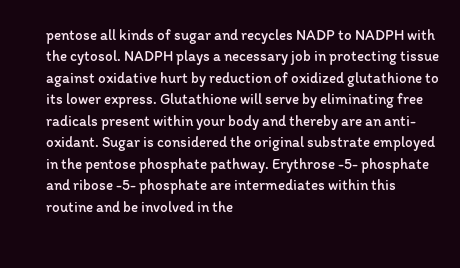pentose all kinds of sugar and recycles NADP to NADPH with the cytosol. NADPH plays a necessary job in protecting tissue against oxidative hurt by reduction of oxidized glutathione to its lower express. Glutathione will serve by eliminating free radicals present within your body and thereby are an anti-oxidant. Sugar is considered the original substrate employed in the pentose phosphate pathway. Erythrose -5- phosphate and ribose -5- phosphate are intermediates within this routine and be involved in the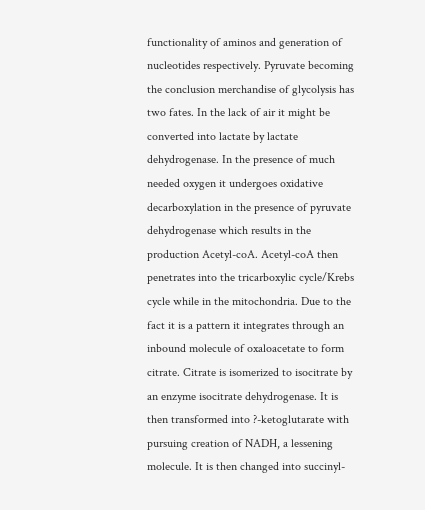functionality of aminos and generation of nucleotides respectively. Pyruvate becoming the conclusion merchandise of glycolysis has two fates. In the lack of air it might be converted into lactate by lactate dehydrogenase. In the presence of much needed oxygen it undergoes oxidative decarboxylation in the presence of pyruvate dehydrogenase which results in the production Acetyl-coA. Acetyl-coA then penetrates into the tricarboxylic cycle/Krebs cycle while in the mitochondria. Due to the fact it is a pattern it integrates through an inbound molecule of oxaloacetate to form citrate. Citrate is isomerized to isocitrate by an enzyme isocitrate dehydrogenase. It is then transformed into ?-ketoglutarate with pursuing creation of NADH, a lessening molecule. It is then changed into succinyl-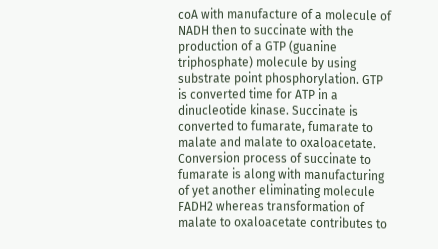coA with manufacture of a molecule of NADH then to succinate with the production of a GTP (guanine triphosphate) molecule by using substrate point phosphorylation. GTP is converted time for ATP in a dinucleotide kinase. Succinate is converted to fumarate, fumarate to malate and malate to oxaloacetate. Conversion process of succinate to fumarate is along with manufacturing of yet another eliminating molecule FADH2 whereas transformation of malate to oxaloacetate contributes to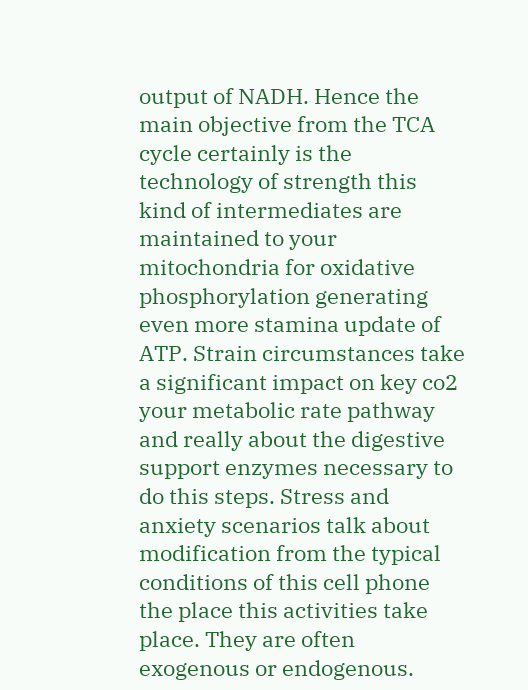output of NADH. Hence the main objective from the TCA cycle certainly is the technology of strength this kind of intermediates are maintained to your mitochondria for oxidative phosphorylation generating even more stamina update of ATP. Strain circumstances take a significant impact on key co2 your metabolic rate pathway and really about the digestive support enzymes necessary to do this steps. Stress and anxiety scenarios talk about modification from the typical conditions of this cell phone the place this activities take place. They are often exogenous or endogenous.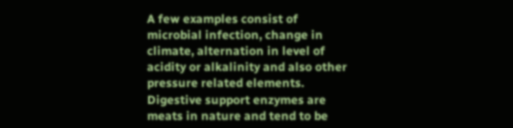A few examples consist of microbial infection, change in climate, alternation in level of acidity or alkalinity and also other pressure related elements. Digestive support enzymes are meats in nature and tend to be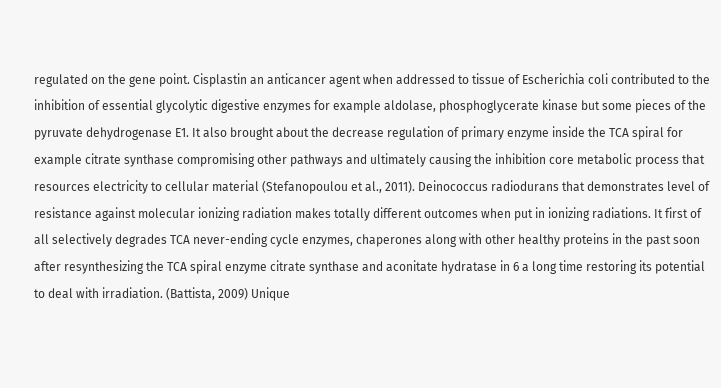regulated on the gene point. Cisplastin an anticancer agent when addressed to tissue of Escherichia coli contributed to the inhibition of essential glycolytic digestive enzymes for example aldolase, phosphoglycerate kinase but some pieces of the pyruvate dehydrogenase E1. It also brought about the decrease regulation of primary enzyme inside the TCA spiral for example citrate synthase compromising other pathways and ultimately causing the inhibition core metabolic process that resources electricity to cellular material (Stefanopoulou et al., 2011). Deinococcus radiodurans that demonstrates level of resistance against molecular ionizing radiation makes totally different outcomes when put in ionizing radiations. It first of all selectively degrades TCA never-ending cycle enzymes, chaperones along with other healthy proteins in the past soon after resynthesizing the TCA spiral enzyme citrate synthase and aconitate hydratase in 6 a long time restoring its potential to deal with irradiation. (Battista, 2009) Unique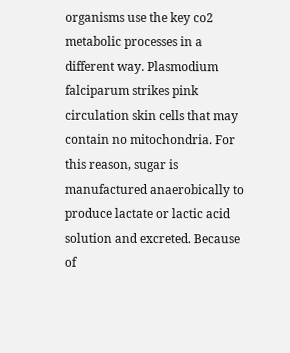organisms use the key co2 metabolic processes in a different way. Plasmodium falciparum strikes pink circulation skin cells that may contain no mitochondria. For this reason, sugar is manufactured anaerobically to produce lactate or lactic acid solution and excreted. Because of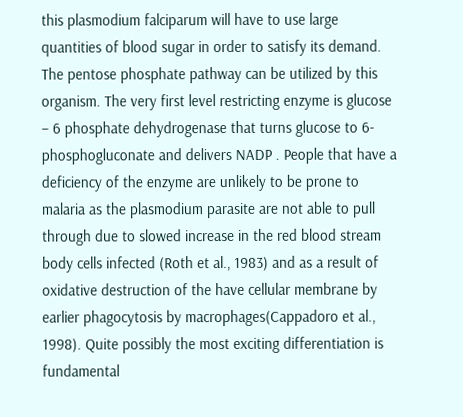this plasmodium falciparum will have to use large quantities of blood sugar in order to satisfy its demand. The pentose phosphate pathway can be utilized by this organism. The very first level restricting enzyme is glucose – 6 phosphate dehydrogenase that turns glucose to 6-phosphogluconate and delivers NADP . People that have a deficiency of the enzyme are unlikely to be prone to malaria as the plasmodium parasite are not able to pull through due to slowed increase in the red blood stream body cells infected (Roth et al., 1983) and as a result of oxidative destruction of the have cellular membrane by earlier phagocytosis by macrophages(Cappadoro et al., 1998). Quite possibly the most exciting differentiation is fundamental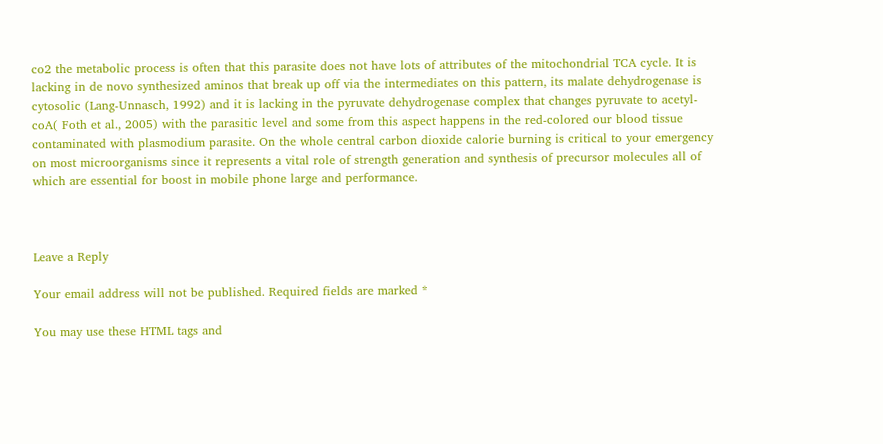co2 the metabolic process is often that this parasite does not have lots of attributes of the mitochondrial TCA cycle. It is lacking in de novo synthesized aminos that break up off via the intermediates on this pattern, its malate dehydrogenase is cytosolic (Lang-Unnasch, 1992) and it is lacking in the pyruvate dehydrogenase complex that changes pyruvate to acetyl-coA( Foth et al., 2005) with the parasitic level and some from this aspect happens in the red-colored our blood tissue contaminated with plasmodium parasite. On the whole central carbon dioxide calorie burning is critical to your emergency on most microorganisms since it represents a vital role of strength generation and synthesis of precursor molecules all of which are essential for boost in mobile phone large and performance.



Leave a Reply

Your email address will not be published. Required fields are marked *

You may use these HTML tags and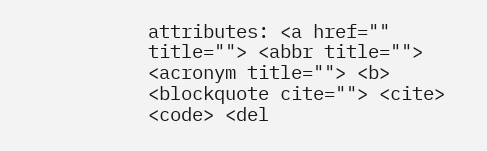attributes: <a href="" title=""> <abbr title=""> <acronym title=""> <b> <blockquote cite=""> <cite> <code> <del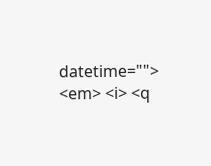datetime=""> <em> <i> <q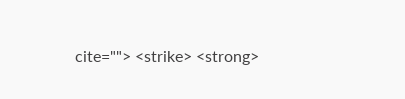cite=""> <strike> <strong>